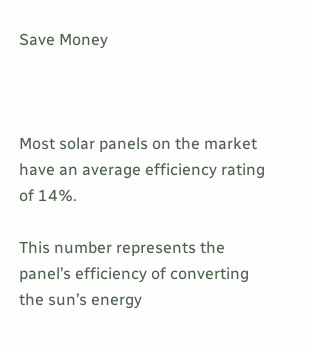Save Money



Most solar panels on the market have an average efficiency rating of 14%.

This number represents the panel’s efficiency of converting the sun’s energy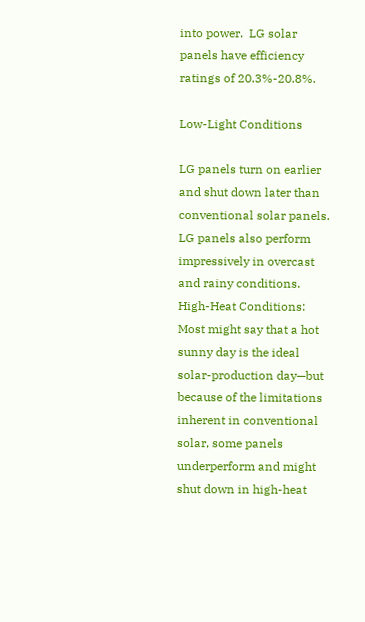into power.  LG solar panels have efficiency ratings of 20.3%-20.8%.

Low-Light Conditions

LG panels turn on earlier and shut down later than conventional solar panels. LG panels also perform impressively in overcast and rainy conditions. High-Heat Conditions: Most might say that a hot sunny day is the ideal solar-production day—but because of the limitations inherent in conventional solar, some panels underperform and might shut down in high-heat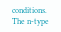conditions.  The n-type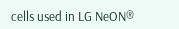cells used in LG NeON®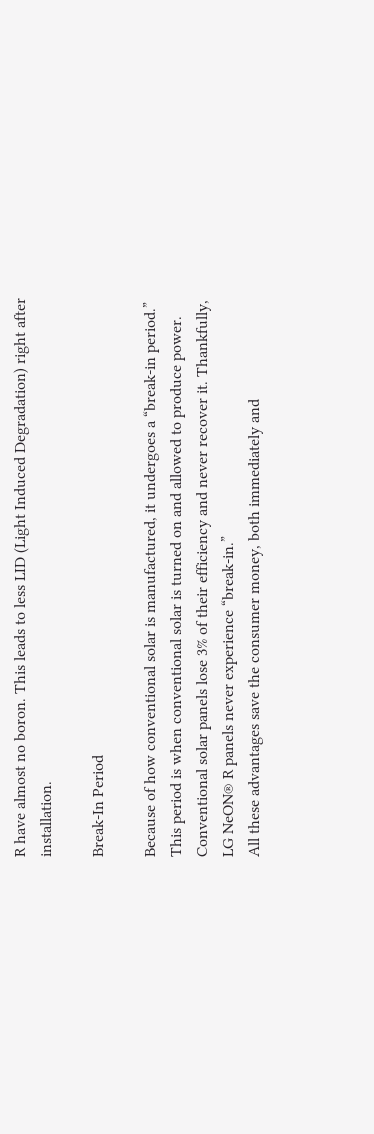R have almost no boron. This leads to less LID (Light Induced Degradation) right after installation.

Break-In Period

Because of how conventional solar is manufactured, it undergoes a “break-in period.” This period is when conventional solar is turned on and allowed to produce power. Conventional solar panels lose 3% of their efficiency and never recover it. Thankfully, LG NeON® R panels never experience “break-in.”
All these advantages save the consumer money, both immediately and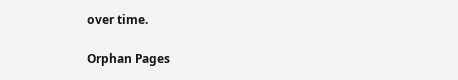over time.

Orphan Pages